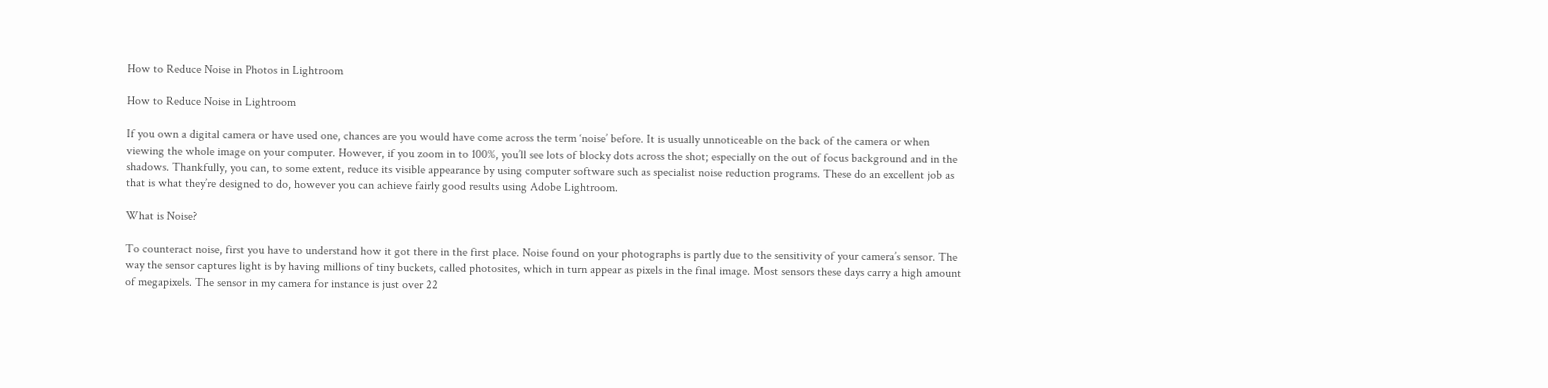How to Reduce Noise in Photos in Lightroom

How to Reduce Noise in Lightroom

If you own a digital camera or have used one, chances are you would have come across the term ‘noise’ before. It is usually unnoticeable on the back of the camera or when viewing the whole image on your computer. However, if you zoom in to 100%, you’ll see lots of blocky dots across the shot; especially on the out of focus background and in the shadows. Thankfully, you can, to some extent, reduce its visible appearance by using computer software such as specialist noise reduction programs. These do an excellent job as that is what they’re designed to do, however you can achieve fairly good results using Adobe Lightroom.

What is Noise?

To counteract noise, first you have to understand how it got there in the first place. Noise found on your photographs is partly due to the sensitivity of your camera’s sensor. The way the sensor captures light is by having millions of tiny buckets, called photosites, which in turn appear as pixels in the final image. Most sensors these days carry a high amount of megapixels. The sensor in my camera for instance is just over 22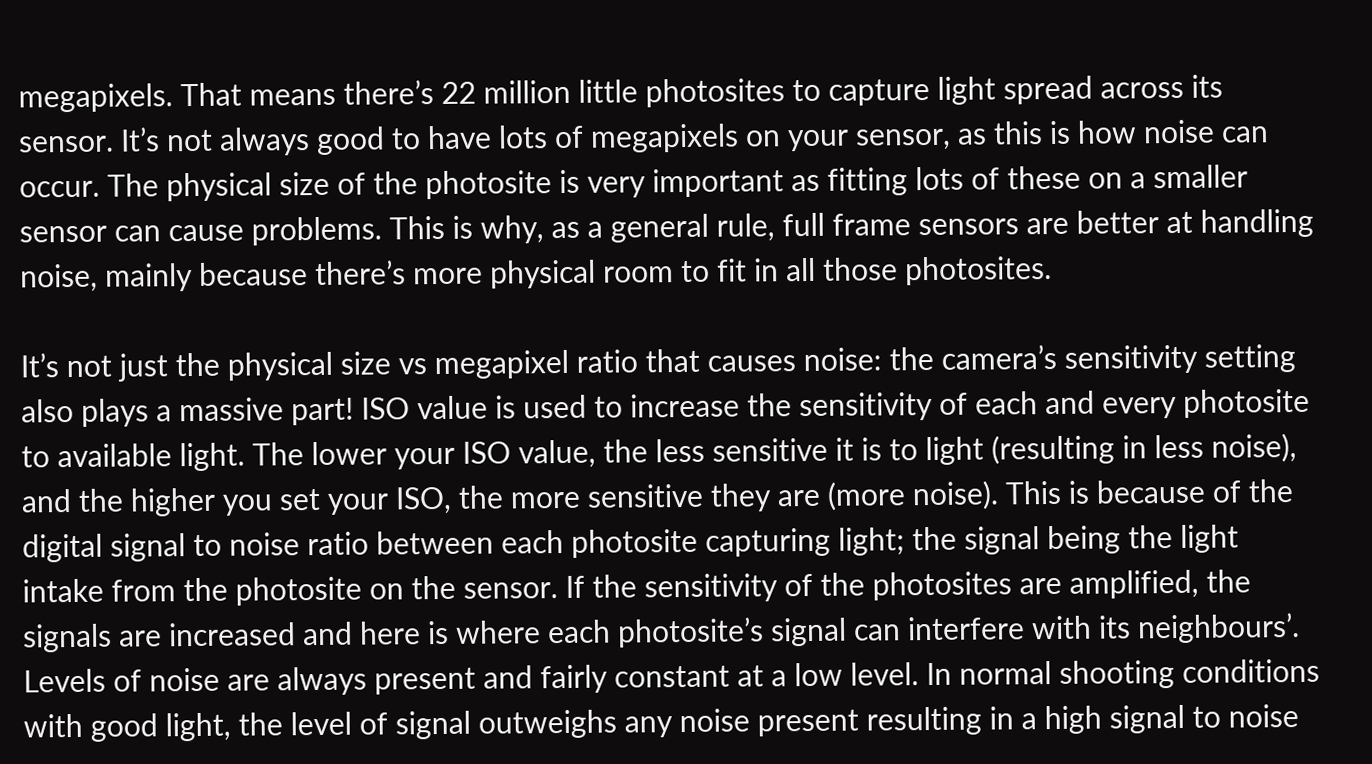megapixels. That means there’s 22 million little photosites to capture light spread across its sensor. It’s not always good to have lots of megapixels on your sensor, as this is how noise can occur. The physical size of the photosite is very important as fitting lots of these on a smaller sensor can cause problems. This is why, as a general rule, full frame sensors are better at handling noise, mainly because there’s more physical room to fit in all those photosites.

It’s not just the physical size vs megapixel ratio that causes noise: the camera’s sensitivity setting also plays a massive part! ISO value is used to increase the sensitivity of each and every photosite to available light. The lower your ISO value, the less sensitive it is to light (resulting in less noise), and the higher you set your ISO, the more sensitive they are (more noise). This is because of the digital signal to noise ratio between each photosite capturing light; the signal being the light intake from the photosite on the sensor. If the sensitivity of the photosites are amplified, the signals are increased and here is where each photosite’s signal can interfere with its neighbours’. Levels of noise are always present and fairly constant at a low level. In normal shooting conditions with good light, the level of signal outweighs any noise present resulting in a high signal to noise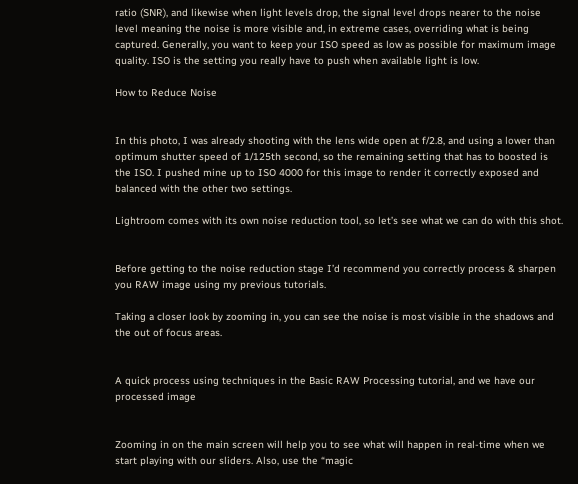ratio (SNR), and likewise when light levels drop, the signal level drops nearer to the noise level meaning the noise is more visible and, in extreme cases, overriding what is being captured. Generally, you want to keep your ISO speed as low as possible for maximum image quality. ISO is the setting you really have to push when available light is low.

How to Reduce Noise


In this photo, I was already shooting with the lens wide open at f/2.8, and using a lower than optimum shutter speed of 1/125th second, so the remaining setting that has to boosted is the ISO. I pushed mine up to ISO 4000 for this image to render it correctly exposed and balanced with the other two settings.

Lightroom comes with its own noise reduction tool, so let’s see what we can do with this shot.


Before getting to the noise reduction stage I’d recommend you correctly process & sharpen you RAW image using my previous tutorials.

Taking a closer look by zooming in, you can see the noise is most visible in the shadows and the out of focus areas.


A quick process using techniques in the Basic RAW Processing tutorial, and we have our processed image


Zooming in on the main screen will help you to see what will happen in real-time when we start playing with our sliders. Also, use the “magic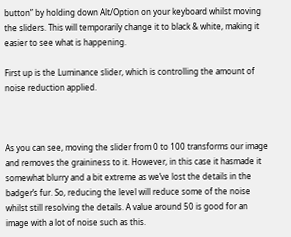button” by holding down Alt/Option on your keyboard whilst moving the sliders. This will temporarily change it to black & white, making it easier to see what is happening.

First up is the Luminance slider, which is controlling the amount of noise reduction applied.



As you can see, moving the slider from 0 to 100 transforms our image and removes the graininess to it. However, in this case it hasmade it somewhat blurry and a bit extreme as we’ve lost the details in the badger’s fur. So, reducing the level will reduce some of the noise whilst still resolving the details. A value around 50 is good for an image with a lot of noise such as this.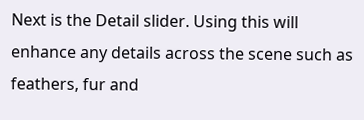Next is the Detail slider. Using this will enhance any details across the scene such as feathers, fur and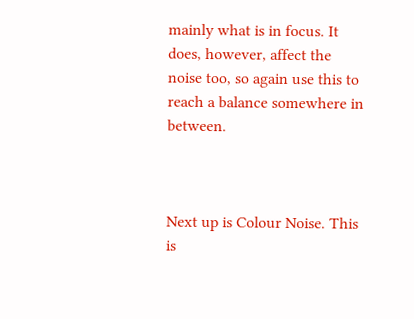mainly what is in focus. It does, however, affect the noise too, so again use this to reach a balance somewhere in between.



Next up is Colour Noise. This is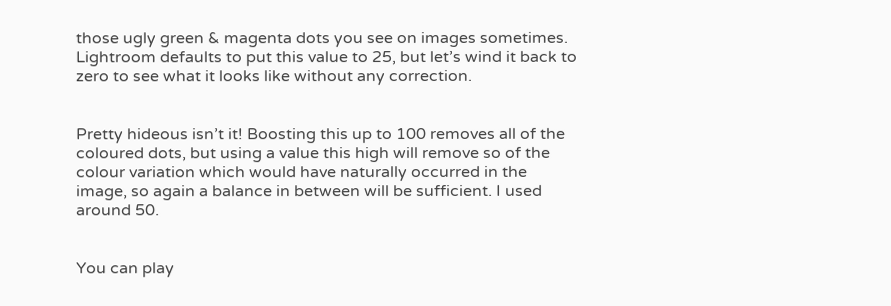those ugly green & magenta dots you see on images sometimes. Lightroom defaults to put this value to 25, but let’s wind it back to zero to see what it looks like without any correction.


Pretty hideous isn’t it! Boosting this up to 100 removes all of the coloured dots, but using a value this high will remove so of the colour variation which would have naturally occurred in the image, so again a balance in between will be sufficient. I used around 50.


You can play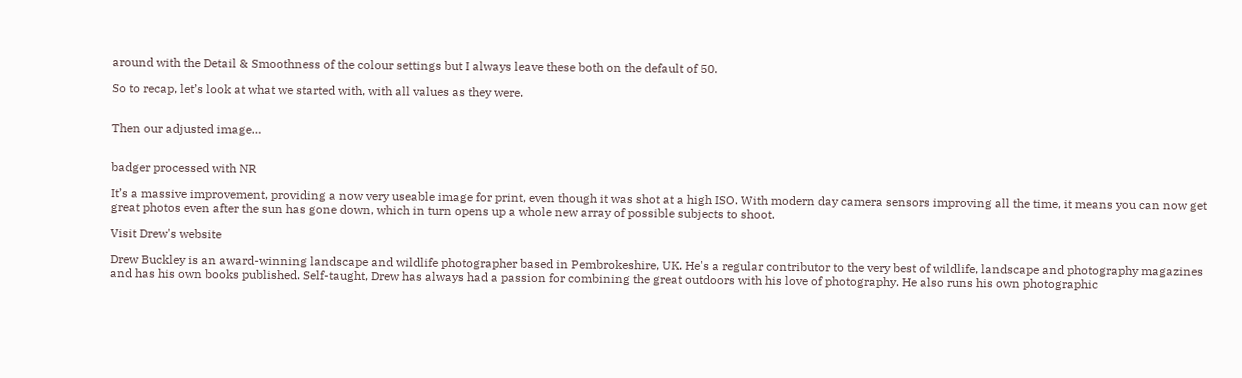around with the Detail & Smoothness of the colour settings but I always leave these both on the default of 50.

So to recap, let’s look at what we started with, with all values as they were.


Then our adjusted image…


badger processed with NR

It’s a massive improvement, providing a now very useable image for print, even though it was shot at a high ISO. With modern day camera sensors improving all the time, it means you can now get great photos even after the sun has gone down, which in turn opens up a whole new array of possible subjects to shoot.

Visit Drew's website

Drew Buckley is an award-winning landscape and wildlife photographer based in Pembrokeshire, UK. He's a regular contributor to the very best of wildlife, landscape and photography magazines and has his own books published. Self-taught, Drew has always had a passion for combining the great outdoors with his love of photography. He also runs his own photographic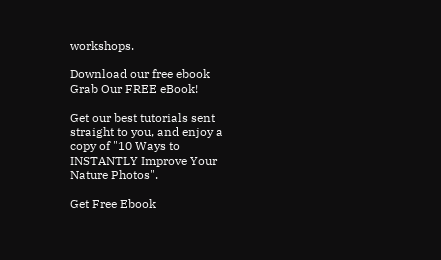workshops.

Download our free ebook
Grab Our FREE eBook!

Get our best tutorials sent straight to you, and enjoy a copy of "10 Ways to INSTANTLY Improve Your Nature Photos".

Get Free Ebook